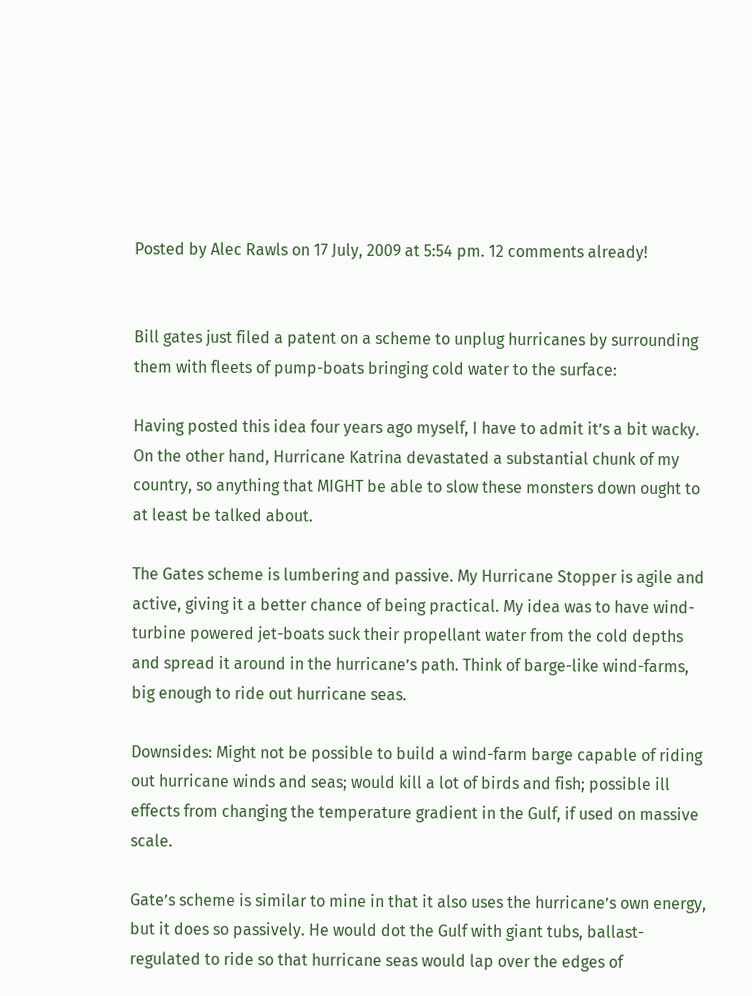Posted by Alec Rawls on 17 July, 2009 at 5:54 pm. 12 comments already!


Bill gates just filed a patent on a scheme to unplug hurricanes by surrounding them with fleets of pump-boats bringing cold water to the surface:

Having posted this idea four years ago myself, I have to admit it’s a bit wacky. On the other hand, Hurricane Katrina devastated a substantial chunk of my country, so anything that MIGHT be able to slow these monsters down ought to at least be talked about.

The Gates scheme is lumbering and passive. My Hurricane Stopper is agile and active, giving it a better chance of being practical. My idea was to have wind-turbine powered jet-boats suck their propellant water from the cold depths and spread it around in the hurricane’s path. Think of barge-like wind-farms, big enough to ride out hurricane seas.

Downsides: Might not be possible to build a wind-farm barge capable of riding out hurricane winds and seas; would kill a lot of birds and fish; possible ill effects from changing the temperature gradient in the Gulf, if used on massive scale.

Gate’s scheme is similar to mine in that it also uses the hurricane’s own energy, but it does so passively. He would dot the Gulf with giant tubs, ballast-regulated to ride so that hurricane seas would lap over the edges of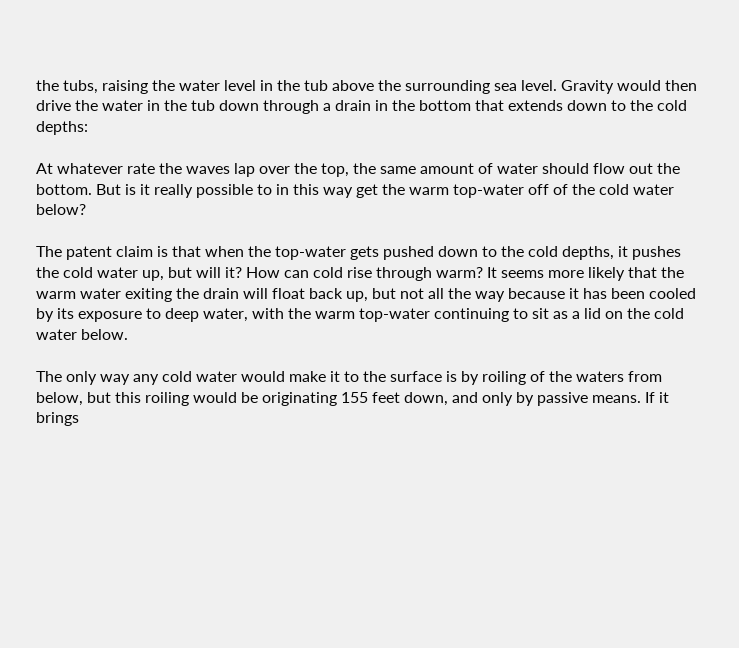the tubs, raising the water level in the tub above the surrounding sea level. Gravity would then drive the water in the tub down through a drain in the bottom that extends down to the cold depths:

At whatever rate the waves lap over the top, the same amount of water should flow out the bottom. But is it really possible to in this way get the warm top-water off of the cold water below?

The patent claim is that when the top-water gets pushed down to the cold depths, it pushes the cold water up, but will it? How can cold rise through warm? It seems more likely that the warm water exiting the drain will float back up, but not all the way because it has been cooled by its exposure to deep water, with the warm top-water continuing to sit as a lid on the cold water below.

The only way any cold water would make it to the surface is by roiling of the waters from below, but this roiling would be originating 155 feet down, and only by passive means. If it brings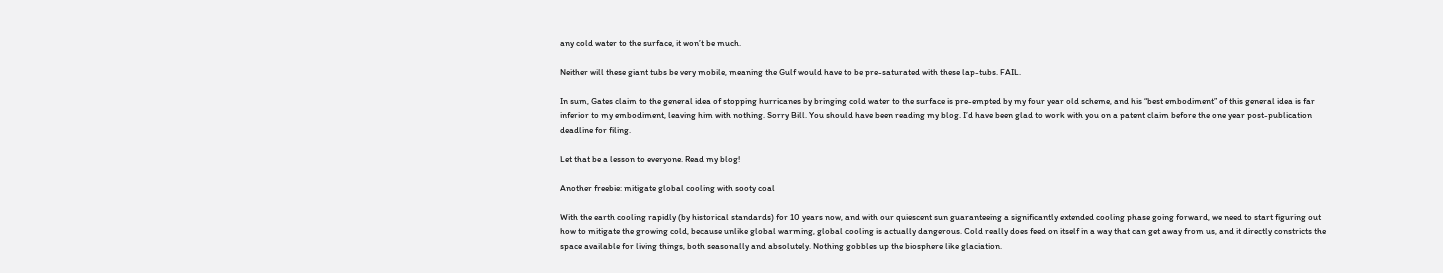any cold water to the surface, it won’t be much.

Neither will these giant tubs be very mobile, meaning the Gulf would have to be pre-saturated with these lap-tubs. FAIL.

In sum, Gates claim to the general idea of stopping hurricanes by bringing cold water to the surface is pre-empted by my four year old scheme, and his “best embodiment” of this general idea is far inferior to my embodiment, leaving him with nothing. Sorry Bill. You should have been reading my blog. I’d have been glad to work with you on a patent claim before the one year post-publication deadline for filing.

Let that be a lesson to everyone. Read my blog!

Another freebie: mitigate global cooling with sooty coal

With the earth cooling rapidly (by historical standards) for 10 years now, and with our quiescent sun guaranteeing a significantly extended cooling phase going forward, we need to start figuring out how to mitigate the growing cold, because unlike global warming, global cooling is actually dangerous. Cold really does feed on itself in a way that can get away from us, and it directly constricts the space available for living things, both seasonally and absolutely. Nothing gobbles up the biosphere like glaciation.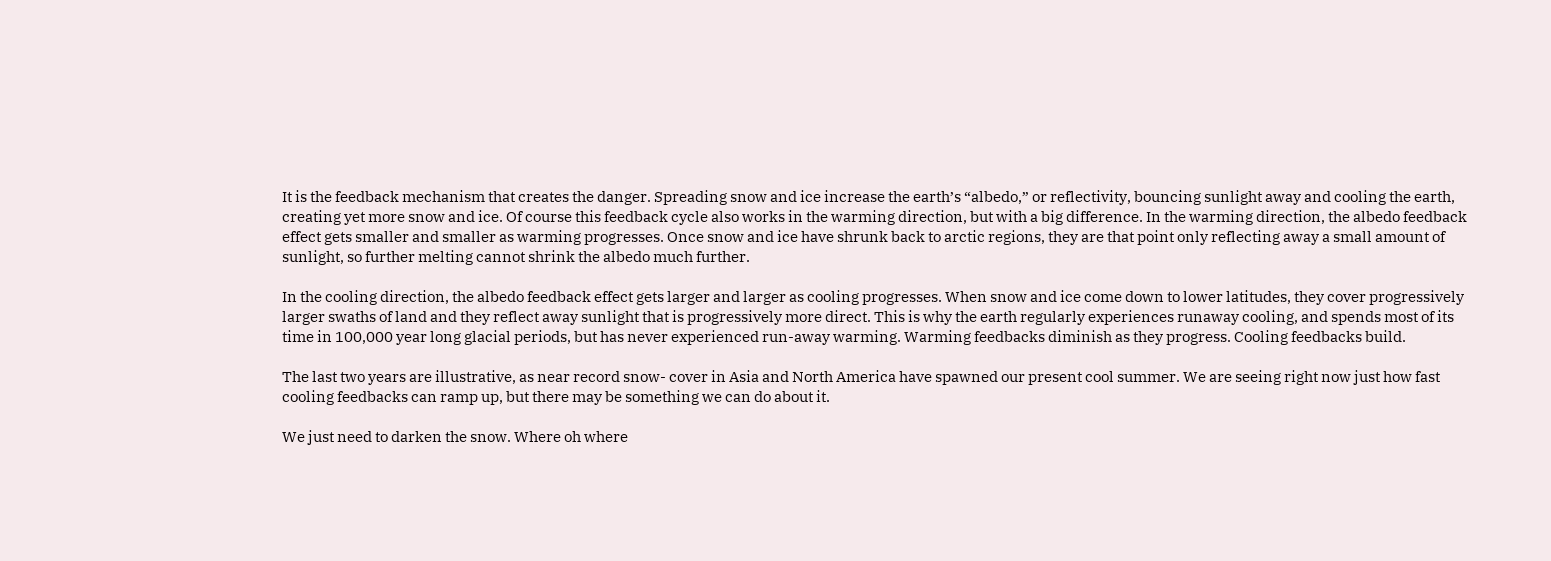It is the feedback mechanism that creates the danger. Spreading snow and ice increase the earth’s “albedo,” or reflectivity, bouncing sunlight away and cooling the earth, creating yet more snow and ice. Of course this feedback cycle also works in the warming direction, but with a big difference. In the warming direction, the albedo feedback effect gets smaller and smaller as warming progresses. Once snow and ice have shrunk back to arctic regions, they are that point only reflecting away a small amount of sunlight, so further melting cannot shrink the albedo much further.

In the cooling direction, the albedo feedback effect gets larger and larger as cooling progresses. When snow and ice come down to lower latitudes, they cover progressively larger swaths of land and they reflect away sunlight that is progressively more direct. This is why the earth regularly experiences runaway cooling, and spends most of its time in 100,000 year long glacial periods, but has never experienced run-away warming. Warming feedbacks diminish as they progress. Cooling feedbacks build.

The last two years are illustrative, as near record snow- cover in Asia and North America have spawned our present cool summer. We are seeing right now just how fast cooling feedbacks can ramp up, but there may be something we can do about it.

We just need to darken the snow. Where oh where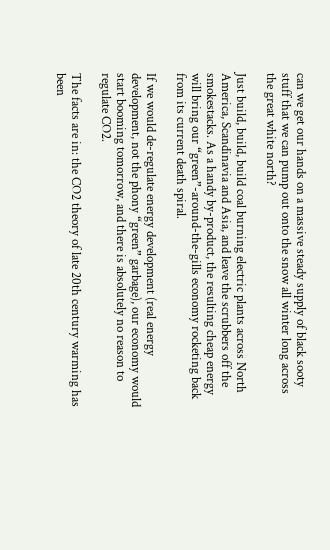can we get our hands on a massive steady supply of black sooty stuff that we can pump out onto the snow all winter long across the great white north?

Just build, build, build coal burning electric plants across North America, Scandinavia and Asia, and leave the scrubbers off the smokestacks. As a handy by-product, the resulting cheap energy will bring our “green”-around-the-gills economy rocketing back from its current death spiral.

If we would de-regulate energy development (real energy development, not the phony “green” garbage), our economy would start booming tomorrow, and there is absolutely no reason to regulate CO2.

The facts are in: the CO2 theory of late 20th century warming has been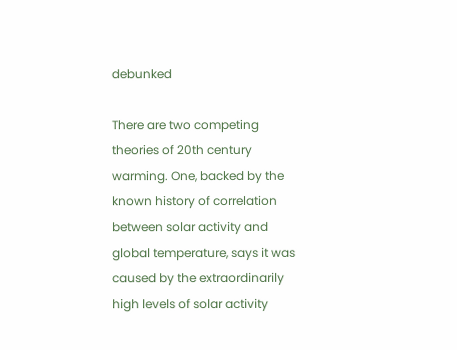debunked

There are two competing theories of 20th century warming. One, backed by the known history of correlation between solar activity and global temperature, says it was caused by the extraordinarily high levels of solar activity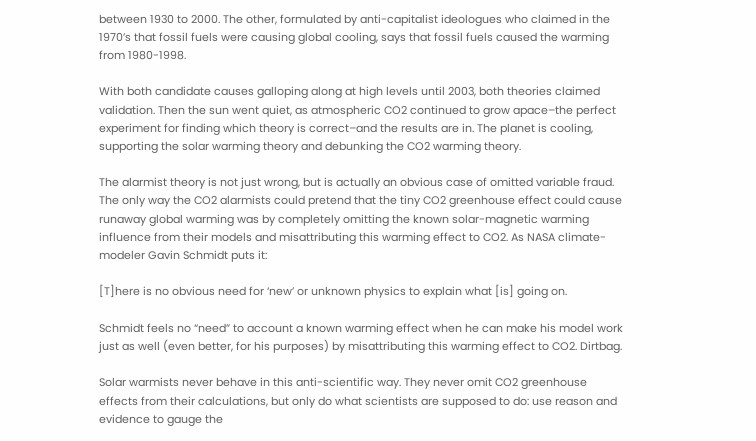between 1930 to 2000. The other, formulated by anti-capitalist ideologues who claimed in the 1970’s that fossil fuels were causing global cooling, says that fossil fuels caused the warming from 1980-1998.

With both candidate causes galloping along at high levels until 2003, both theories claimed validation. Then the sun went quiet, as atmospheric CO2 continued to grow apace–the perfect experiment for finding which theory is correct–and the results are in. The planet is cooling, supporting the solar warming theory and debunking the CO2 warming theory.

The alarmist theory is not just wrong, but is actually an obvious case of omitted variable fraud. The only way the CO2 alarmists could pretend that the tiny CO2 greenhouse effect could cause runaway global warming was by completely omitting the known solar-magnetic warming influence from their models and misattributing this warming effect to CO2. As NASA climate-modeler Gavin Schmidt puts it:

[T]here is no obvious need for ‘new’ or unknown physics to explain what [is] going on.

Schmidt feels no “need” to account a known warming effect when he can make his model work just as well (even better, for his purposes) by misattributing this warming effect to CO2. Dirtbag.

Solar warmists never behave in this anti-scientific way. They never omit CO2 greenhouse effects from their calculations, but only do what scientists are supposed to do: use reason and evidence to gauge the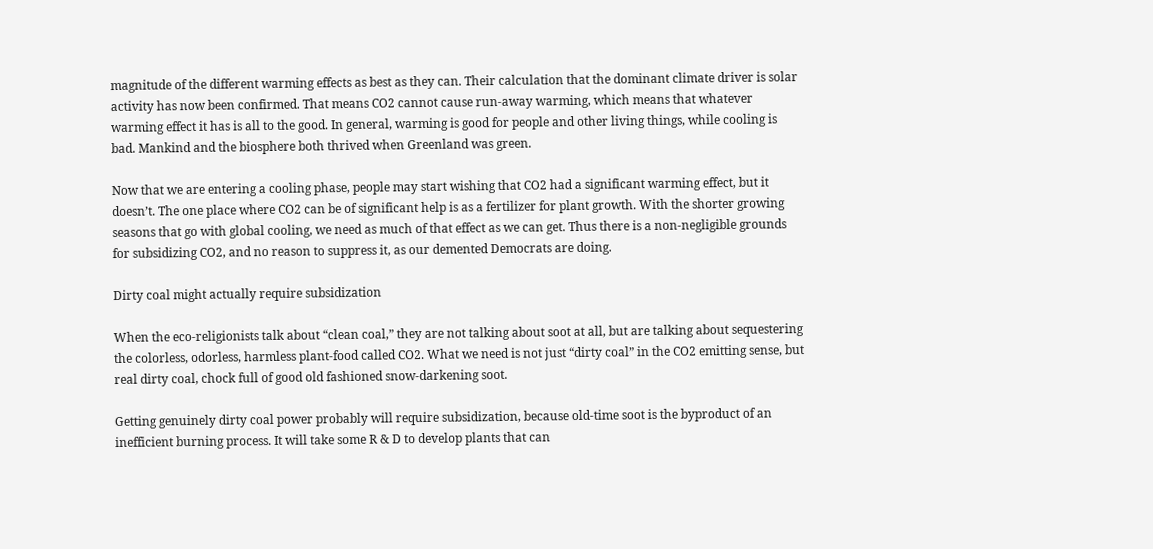magnitude of the different warming effects as best as they can. Their calculation that the dominant climate driver is solar activity has now been confirmed. That means CO2 cannot cause run-away warming, which means that whatever warming effect it has is all to the good. In general, warming is good for people and other living things, while cooling is bad. Mankind and the biosphere both thrived when Greenland was green.

Now that we are entering a cooling phase, people may start wishing that CO2 had a significant warming effect, but it doesn’t. The one place where CO2 can be of significant help is as a fertilizer for plant growth. With the shorter growing seasons that go with global cooling, we need as much of that effect as we can get. Thus there is a non-negligible grounds for subsidizing CO2, and no reason to suppress it, as our demented Democrats are doing.

Dirty coal might actually require subsidization

When the eco-religionists talk about “clean coal,” they are not talking about soot at all, but are talking about sequestering the colorless, odorless, harmless plant-food called CO2. What we need is not just “dirty coal” in the CO2 emitting sense, but real dirty coal, chock full of good old fashioned snow-darkening soot.

Getting genuinely dirty coal power probably will require subsidization, because old-time soot is the byproduct of an inefficient burning process. It will take some R & D to develop plants that can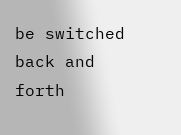be switched back and forth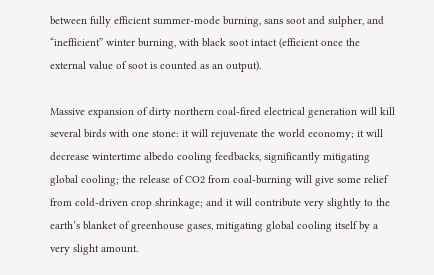between fully efficient summer-mode burning, sans soot and sulpher, and “inefficient” winter burning, with black soot intact (efficient once the external value of soot is counted as an output).

Massive expansion of dirty northern coal-fired electrical generation will kill several birds with one stone: it will rejuvenate the world economy; it will decrease wintertime albedo cooling feedbacks, significantly mitigating global cooling; the release of CO2 from coal-burning will give some relief from cold-driven crop shrinkage; and it will contribute very slightly to the earth’s blanket of greenhouse gases, mitigating global cooling itself by a very slight amount.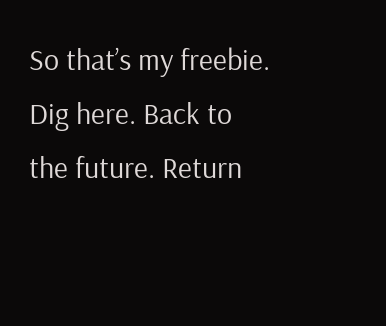So that’s my freebie. Dig here. Back to the future. Return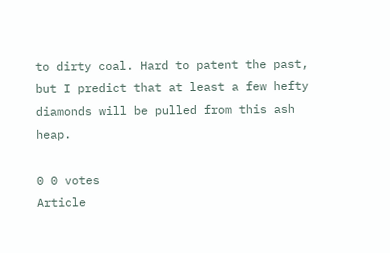to dirty coal. Hard to patent the past, but I predict that at least a few hefty diamonds will be pulled from this ash heap.

0 0 votes
Article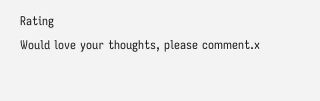Rating
Would love your thoughts, please comment.x